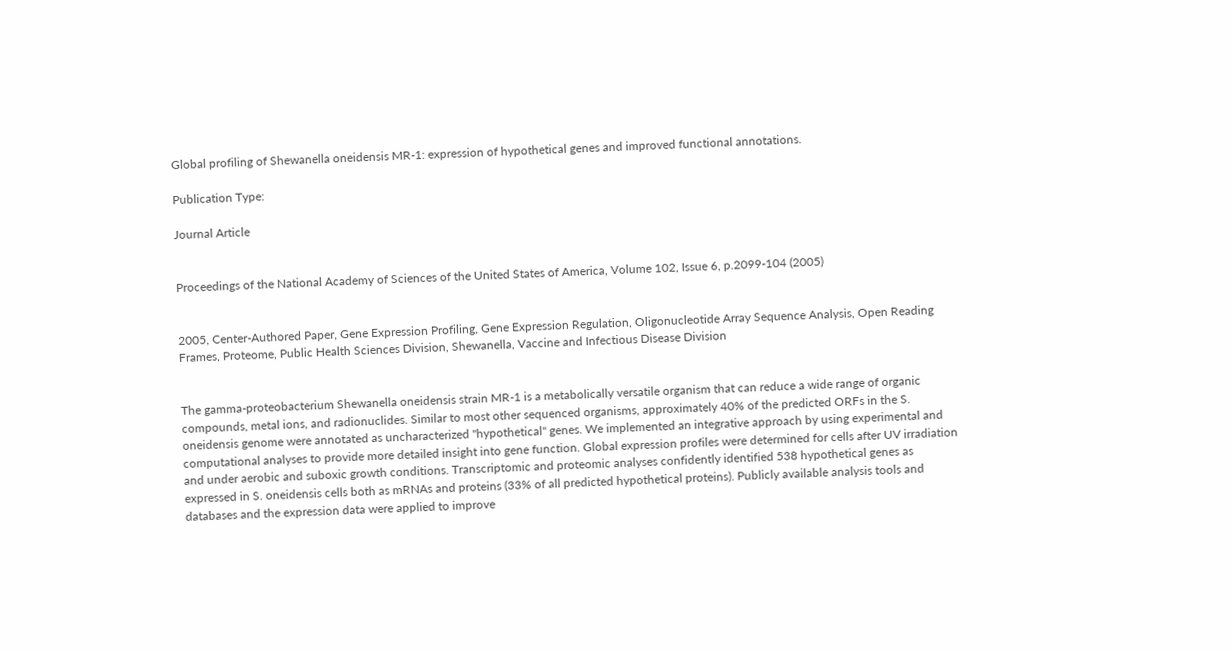Global profiling of Shewanella oneidensis MR-1: expression of hypothetical genes and improved functional annotations.

Publication Type:

Journal Article


Proceedings of the National Academy of Sciences of the United States of America, Volume 102, Issue 6, p.2099-104 (2005)


2005, Center-Authored Paper, Gene Expression Profiling, Gene Expression Regulation, Oligonucleotide Array Sequence Analysis, Open Reading Frames, Proteome, Public Health Sciences Division, Shewanella, Vaccine and Infectious Disease Division


The gamma-proteobacterium Shewanella oneidensis strain MR-1 is a metabolically versatile organism that can reduce a wide range of organic compounds, metal ions, and radionuclides. Similar to most other sequenced organisms, approximately 40% of the predicted ORFs in the S. oneidensis genome were annotated as uncharacterized "hypothetical" genes. We implemented an integrative approach by using experimental and computational analyses to provide more detailed insight into gene function. Global expression profiles were determined for cells after UV irradiation and under aerobic and suboxic growth conditions. Transcriptomic and proteomic analyses confidently identified 538 hypothetical genes as expressed in S. oneidensis cells both as mRNAs and proteins (33% of all predicted hypothetical proteins). Publicly available analysis tools and databases and the expression data were applied to improve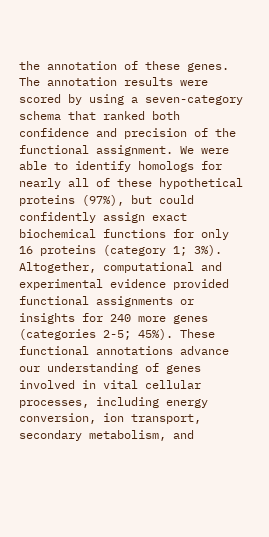the annotation of these genes. The annotation results were scored by using a seven-category schema that ranked both confidence and precision of the functional assignment. We were able to identify homologs for nearly all of these hypothetical proteins (97%), but could confidently assign exact biochemical functions for only 16 proteins (category 1; 3%). Altogether, computational and experimental evidence provided functional assignments or insights for 240 more genes (categories 2-5; 45%). These functional annotations advance our understanding of genes involved in vital cellular processes, including energy conversion, ion transport, secondary metabolism, and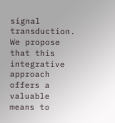signal transduction. We propose that this integrative approach offers a valuable means to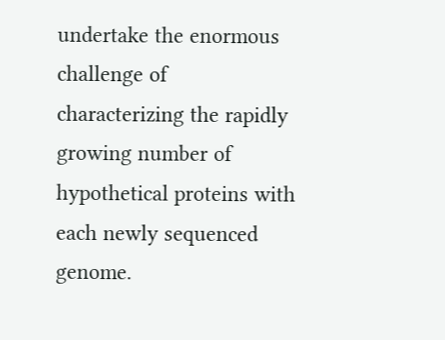undertake the enormous challenge of characterizing the rapidly growing number of hypothetical proteins with each newly sequenced genome.